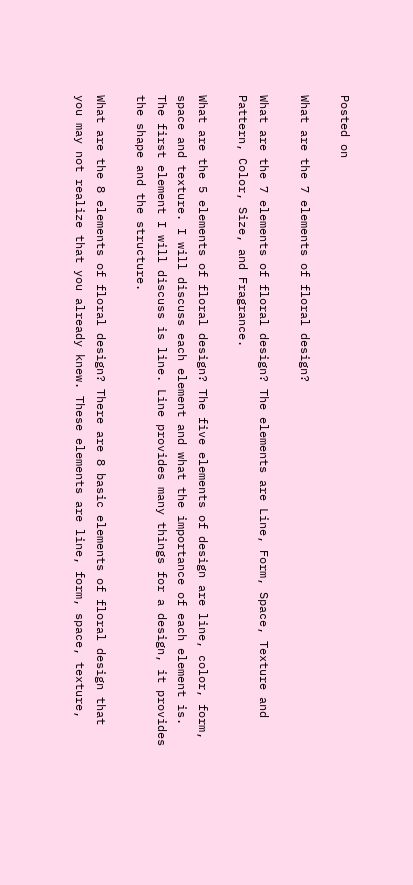Posted on

What are the 7 elements of floral design?

What are the 7 elements of floral design? The elements are Line, Form, Space, Texture and Pattern, Color, Size, and Fragrance.

What are the 5 elements of floral design? The five elements of design are line, color, form, space and texture. I will discuss each element and what the importance of each element is. The first element I will discuss is line. Line provides many things for a design, it provides the shape and the structure.

What are the 8 elements of floral design? There are 8 basic elements of floral design that you may not realize that you already knew. These elements are line, form, space, texture,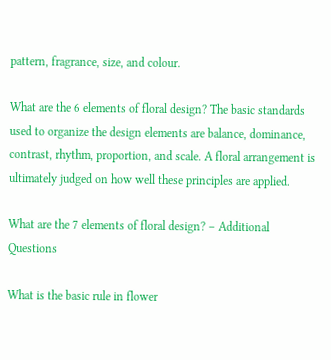pattern, fragrance, size, and colour.

What are the 6 elements of floral design? The basic standards used to organize the design elements are balance, dominance, contrast, rhythm, proportion, and scale. A floral arrangement is ultimately judged on how well these principles are applied.

What are the 7 elements of floral design? – Additional Questions

What is the basic rule in flower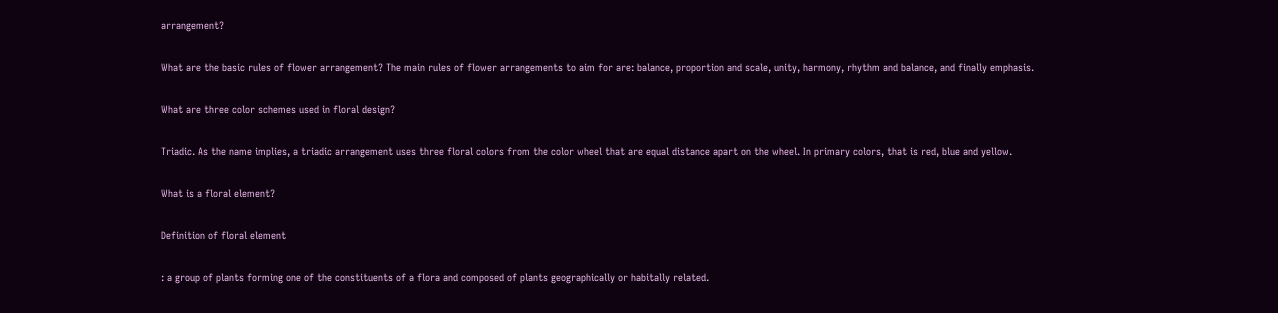arrangement?

What are the basic rules of flower arrangement? The main rules of flower arrangements to aim for are: balance, proportion and scale, unity, harmony, rhythm and balance, and finally emphasis.

What are three color schemes used in floral design?

Triadic. As the name implies, a triadic arrangement uses three floral colors from the color wheel that are equal distance apart on the wheel. In primary colors, that is red, blue and yellow.

What is a floral element?

Definition of floral element

: a group of plants forming one of the constituents of a flora and composed of plants geographically or habitally related.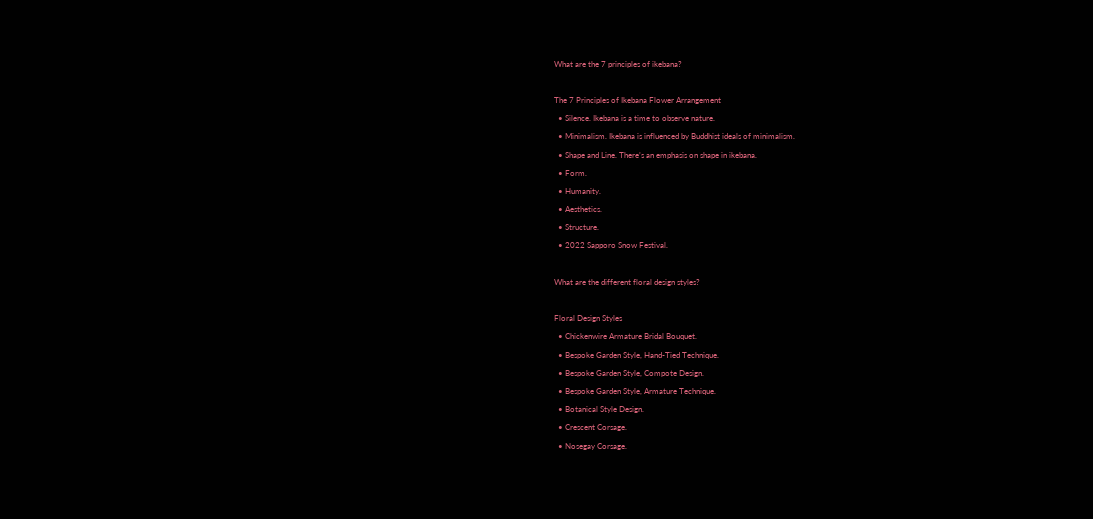What are the 7 principles of ikebana?

The 7 Principles of Ikebana Flower Arrangement
  • Silence. Ikebana is a time to observe nature.
  • Minimalism. Ikebana is influenced by Buddhist ideals of minimalism.
  • Shape and Line. There’s an emphasis on shape in ikebana.
  • Form.
  • Humanity.
  • Aesthetics.
  • Structure.
  • 2022 Sapporo Snow Festival.

What are the different floral design styles?

Floral Design Styles
  • Chickenwire Armature Bridal Bouquet.
  • Bespoke Garden Style, Hand-Tied Technique.
  • Bespoke Garden Style, Compote Design.
  • Bespoke Garden Style, Armature Technique.
  • Botanical Style Design.
  • Crescent Corsage.
  • Nosegay Corsage.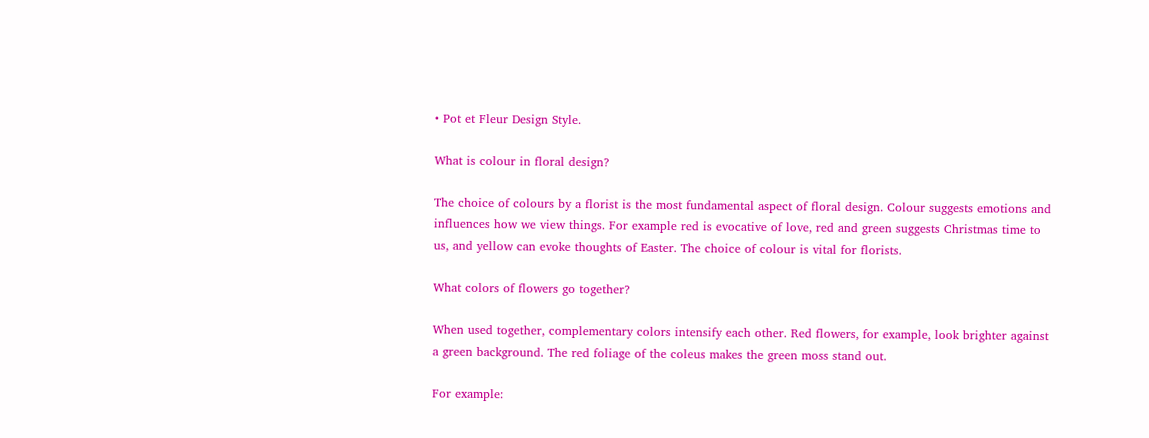• Pot et Fleur Design Style.

What is colour in floral design?

The choice of colours by a florist is the most fundamental aspect of floral design. Colour suggests emotions and influences how we view things. For example red is evocative of love, red and green suggests Christmas time to us, and yellow can evoke thoughts of Easter. The choice of colour is vital for florists.

What colors of flowers go together?

When used together, complementary colors intensify each other. Red flowers, for example, look brighter against a green background. The red foliage of the coleus makes the green moss stand out.

For example: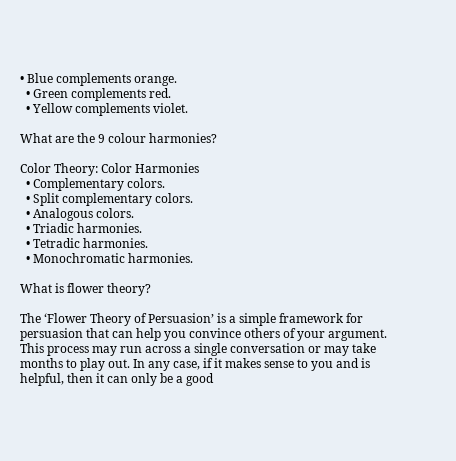• Blue complements orange.
  • Green complements red.
  • Yellow complements violet.

What are the 9 colour harmonies?

Color Theory: Color Harmonies
  • Complementary colors.
  • Split complementary colors.
  • Analogous colors.
  • Triadic harmonies.
  • Tetradic harmonies.
  • Monochromatic harmonies.

What is flower theory?

The ‘Flower Theory of Persuasion’ is a simple framework for persuasion that can help you convince others of your argument. This process may run across a single conversation or may take months to play out. In any case, if it makes sense to you and is helpful, then it can only be a good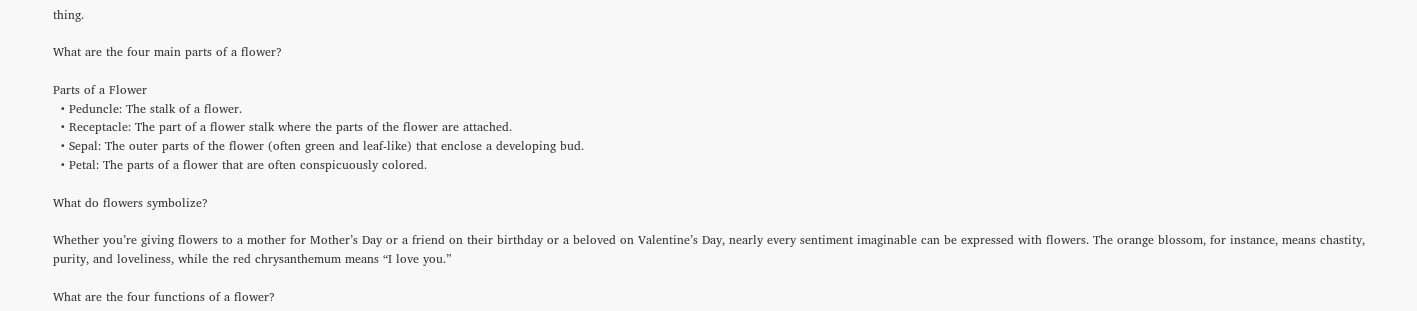thing.

What are the four main parts of a flower?

Parts of a Flower
  • Peduncle: The stalk of a flower.
  • Receptacle: The part of a flower stalk where the parts of the flower are attached.
  • Sepal: The outer parts of the flower (often green and leaf-like) that enclose a developing bud.
  • Petal: The parts of a flower that are often conspicuously colored.

What do flowers symbolize?

Whether you’re giving flowers to a mother for Mother’s Day or a friend on their birthday or a beloved on Valentine’s Day, nearly every sentiment imaginable can be expressed with flowers. The orange blossom, for instance, means chastity, purity, and loveliness, while the red chrysanthemum means “I love you.”

What are the four functions of a flower?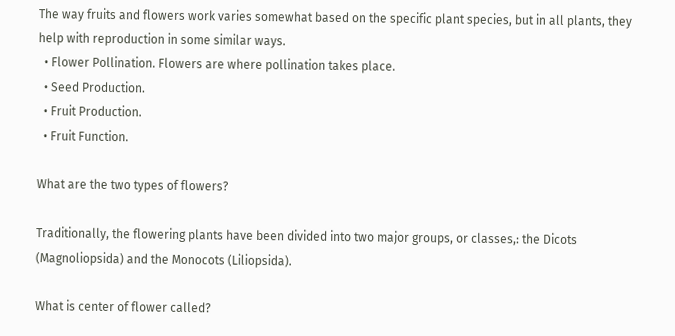The way fruits and flowers work varies somewhat based on the specific plant species, but in all plants, they help with reproduction in some similar ways.
  • Flower Pollination. Flowers are where pollination takes place.
  • Seed Production.
  • Fruit Production.
  • Fruit Function.

What are the two types of flowers?

Traditionally, the flowering plants have been divided into two major groups, or classes,: the Dicots (Magnoliopsida) and the Monocots (Liliopsida).

What is center of flower called?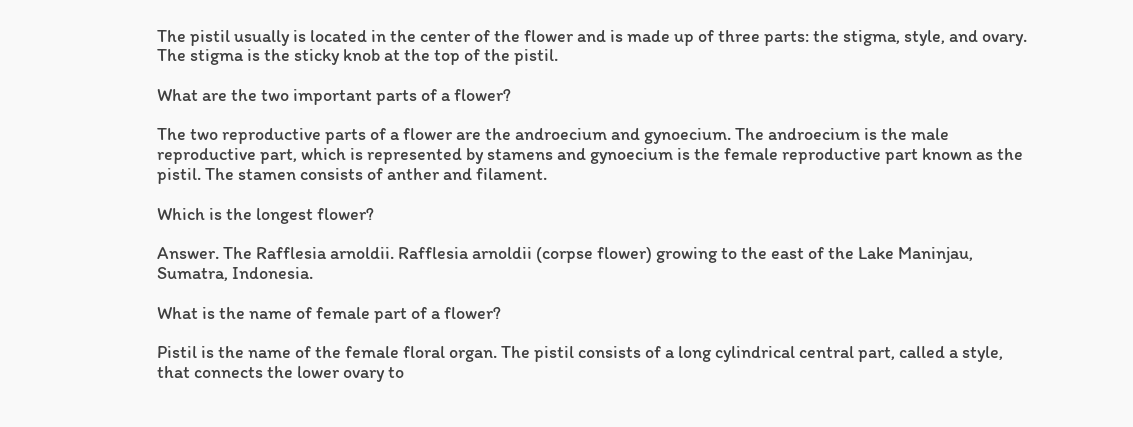The pistil usually is located in the center of the flower and is made up of three parts: the stigma, style, and ovary. The stigma is the sticky knob at the top of the pistil.

What are the two important parts of a flower?

The two reproductive parts of a flower are the androecium and gynoecium. The androecium is the male reproductive part, which is represented by stamens and gynoecium is the female reproductive part known as the pistil. The stamen consists of anther and filament.

Which is the longest flower?

Answer. The Rafflesia arnoldii. Rafflesia arnoldii (corpse flower) growing to the east of the Lake Maninjau, Sumatra, Indonesia.

What is the name of female part of a flower?

Pistil is the name of the female floral organ. The pistil consists of a long cylindrical central part, called a style, that connects the lower ovary to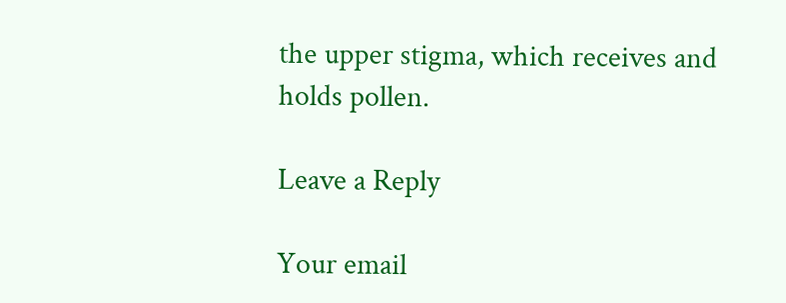the upper stigma, which receives and holds pollen.

Leave a Reply

Your email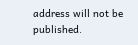address will not be published.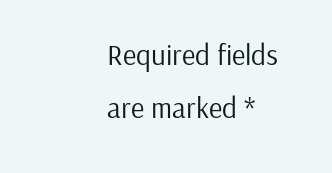Required fields are marked *